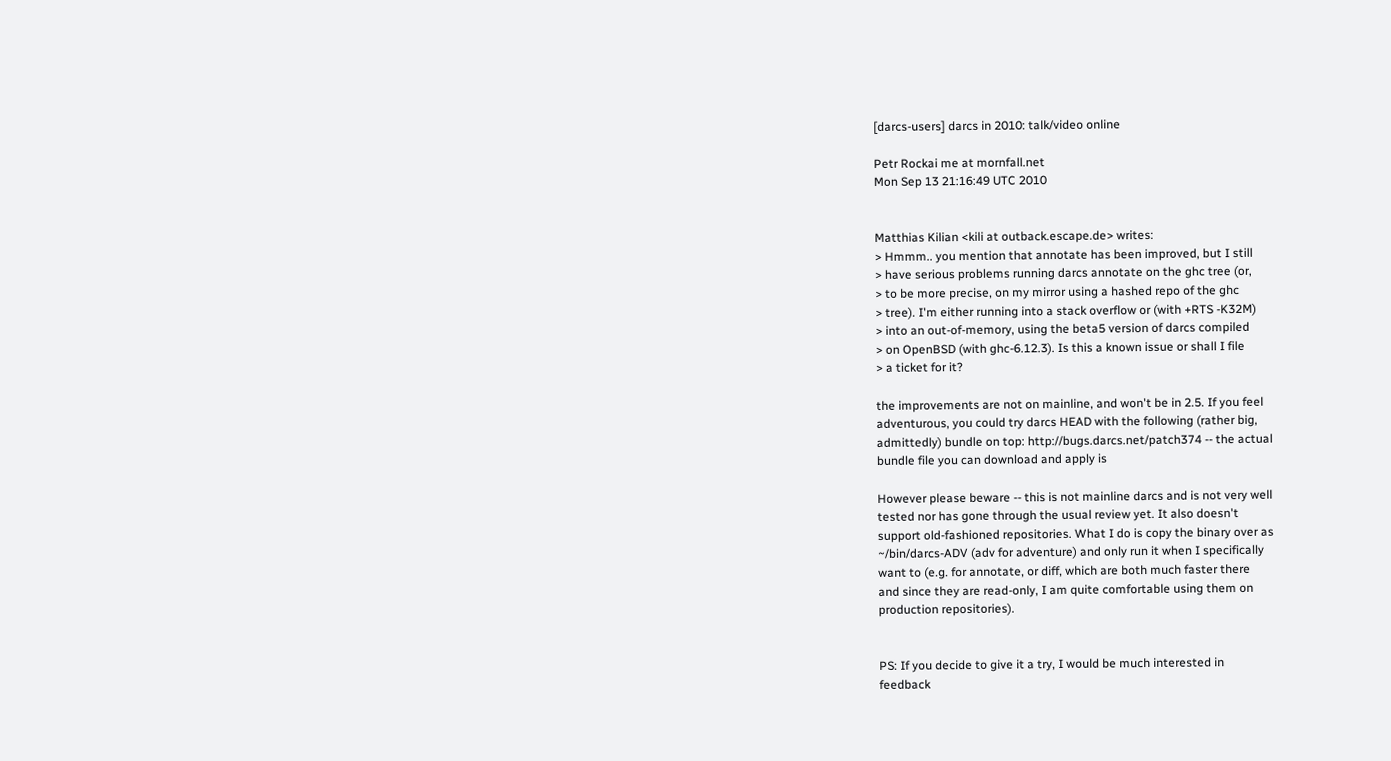[darcs-users] darcs in 2010: talk/video online

Petr Rockai me at mornfall.net
Mon Sep 13 21:16:49 UTC 2010


Matthias Kilian <kili at outback.escape.de> writes:
> Hmmm.. you mention that annotate has been improved, but I still
> have serious problems running darcs annotate on the ghc tree (or,
> to be more precise, on my mirror using a hashed repo of the ghc
> tree). I'm either running into a stack overflow or (with +RTS -K32M)
> into an out-of-memory, using the beta5 version of darcs compiled
> on OpenBSD (with ghc-6.12.3). Is this a known issue or shall I file
> a ticket for it?

the improvements are not on mainline, and won't be in 2.5. If you feel
adventurous, you could try darcs HEAD with the following (rather big,
admittedly) bundle on top: http://bugs.darcs.net/patch374 -- the actual
bundle file you can download and apply is

However please beware -- this is not mainline darcs and is not very well
tested nor has gone through the usual review yet. It also doesn't
support old-fashioned repositories. What I do is copy the binary over as
~/bin/darcs-ADV (adv for adventure) and only run it when I specifically
want to (e.g. for annotate, or diff, which are both much faster there
and since they are read-only, I am quite comfortable using them on
production repositories).


PS: If you decide to give it a try, I would be much interested in
feedback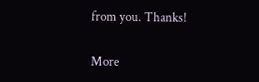from you. Thanks!

More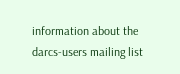information about the darcs-users mailing list